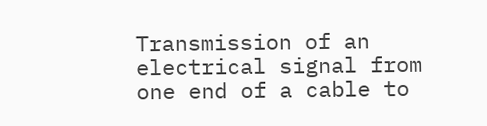Transmission of an electrical signal from one end of a cable to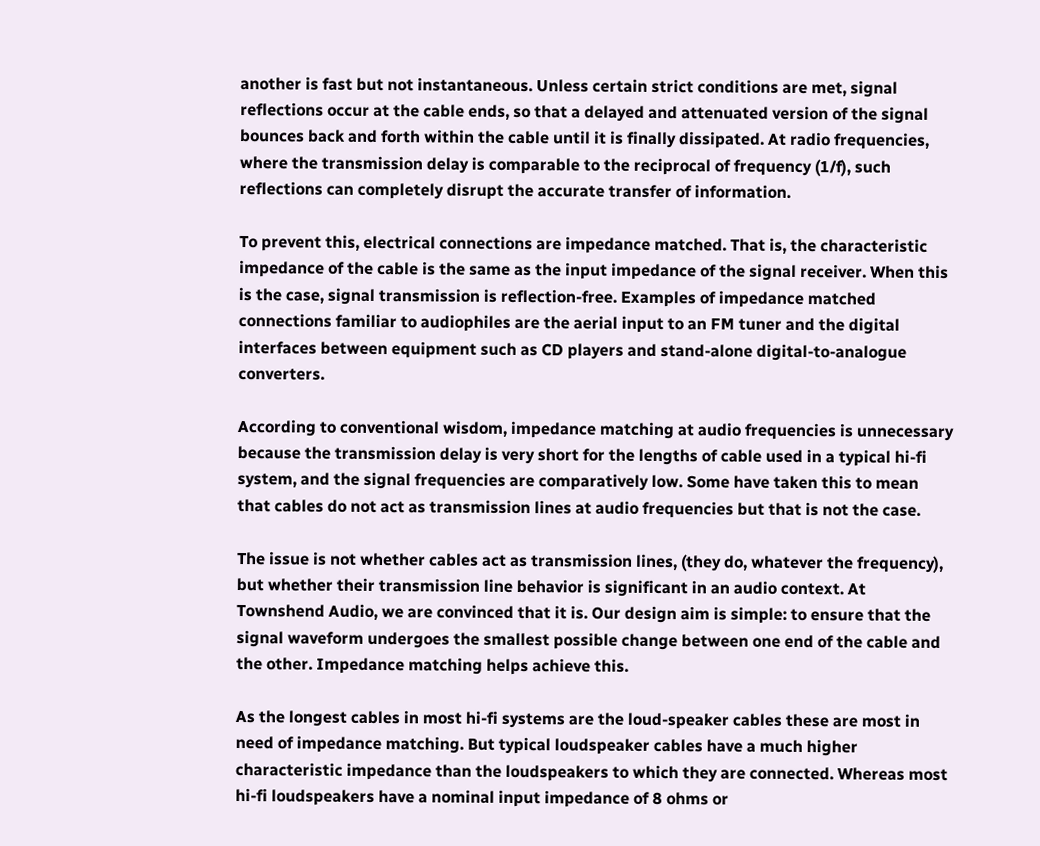another is fast but not instantaneous. Unless certain strict conditions are met, signal reflections occur at the cable ends, so that a delayed and attenuated version of the signal bounces back and forth within the cable until it is finally dissipated. At radio frequencies, where the transmission delay is comparable to the reciprocal of frequency (1/f), such reflections can completely disrupt the accurate transfer of information.

To prevent this, electrical connections are impedance matched. That is, the characteristic impedance of the cable is the same as the input impedance of the signal receiver. When this is the case, signal transmission is reflection-free. Examples of impedance matched connections familiar to audiophiles are the aerial input to an FM tuner and the digital interfaces between equipment such as CD players and stand-alone digital-to-analogue converters.

According to conventional wisdom, impedance matching at audio frequencies is unnecessary because the transmission delay is very short for the lengths of cable used in a typical hi-fi system, and the signal frequencies are comparatively low. Some have taken this to mean that cables do not act as transmission lines at audio frequencies but that is not the case.

The issue is not whether cables act as transmission lines, (they do, whatever the frequency), but whether their transmission line behavior is significant in an audio context. At Townshend Audio, we are convinced that it is. Our design aim is simple: to ensure that the signal waveform undergoes the smallest possible change between one end of the cable and the other. Impedance matching helps achieve this.

As the longest cables in most hi-fi systems are the loud-speaker cables these are most in need of impedance matching. But typical loudspeaker cables have a much higher characteristic impedance than the loudspeakers to which they are connected. Whereas most hi-fi loudspeakers have a nominal input impedance of 8 ohms or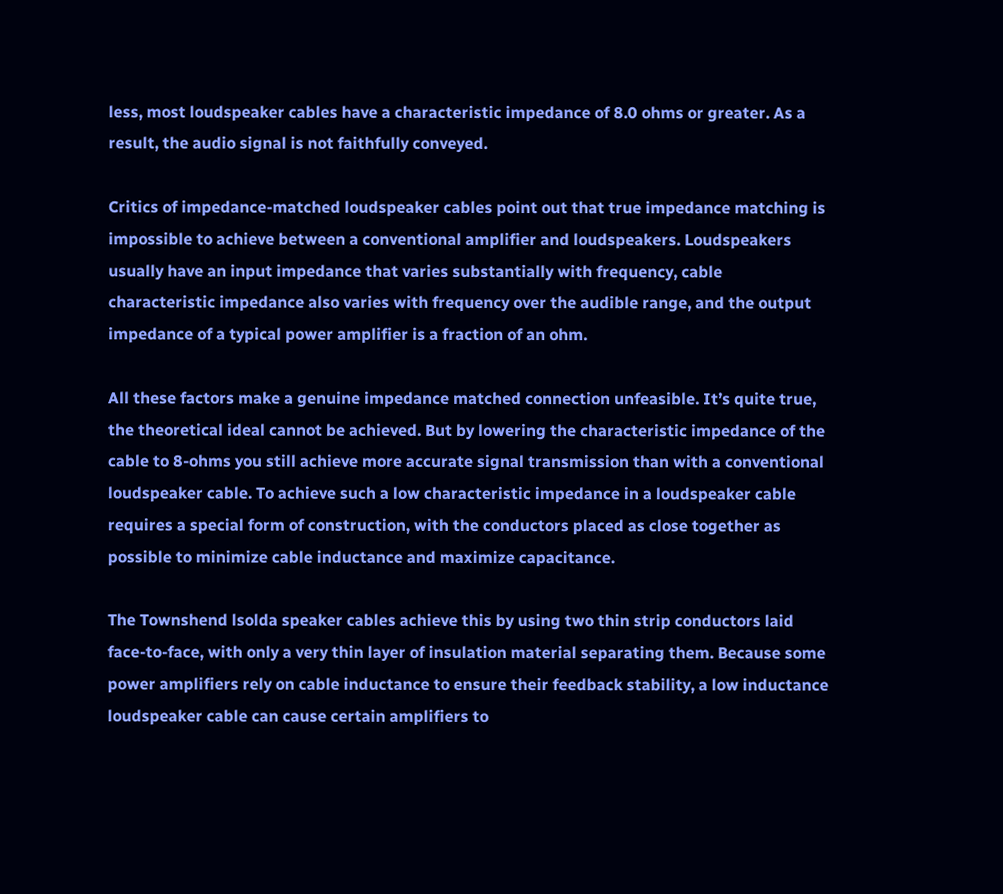less, most loudspeaker cables have a characteristic impedance of 8.0 ohms or greater. As a result, the audio signal is not faithfully conveyed.

Critics of impedance-matched loudspeaker cables point out that true impedance matching is impossible to achieve between a conventional amplifier and loudspeakers. Loudspeakers usually have an input impedance that varies substantially with frequency, cable characteristic impedance also varies with frequency over the audible range, and the output impedance of a typical power amplifier is a fraction of an ohm.

All these factors make a genuine impedance matched connection unfeasible. It’s quite true, the theoretical ideal cannot be achieved. But by lowering the characteristic impedance of the cable to 8-ohms you still achieve more accurate signal transmission than with a conventional loudspeaker cable. To achieve such a low characteristic impedance in a loudspeaker cable requires a special form of construction, with the conductors placed as close together as possible to minimize cable inductance and maximize capacitance.

The Townshend lsolda speaker cables achieve this by using two thin strip conductors laid face-to-face, with only a very thin layer of insulation material separating them. Because some power amplifiers rely on cable inductance to ensure their feedback stability, a low inductance loudspeaker cable can cause certain amplifiers to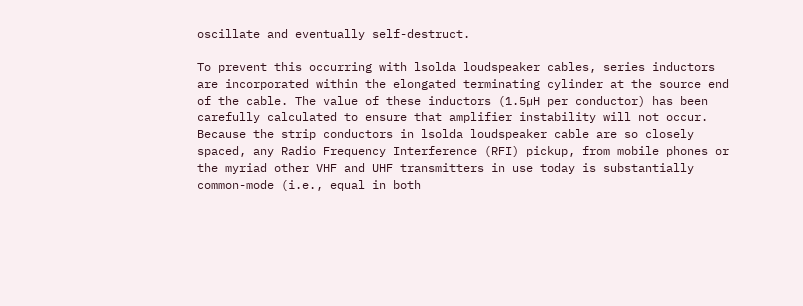oscillate and eventually self-destruct.

To prevent this occurring with lsolda loudspeaker cables, series inductors are incorporated within the elongated terminating cylinder at the source end of the cable. The value of these inductors (1.5µH per conductor) has been carefully calculated to ensure that amplifier instability will not occur. Because the strip conductors in lsolda loudspeaker cable are so closely spaced, any Radio Frequency Interference (RFI) pickup, from mobile phones or the myriad other VHF and UHF transmitters in use today is substantially common-mode (i.e., equal in both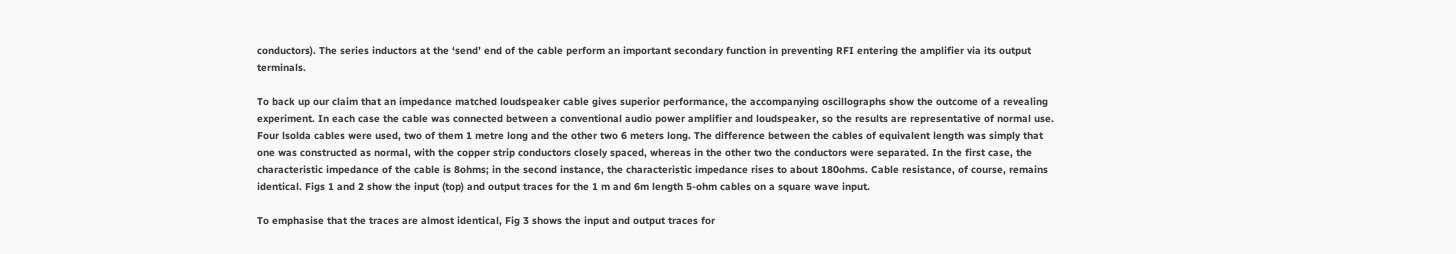conductors). The series inductors at the ‘send’ end of the cable perform an important secondary function in preventing RFI entering the amplifier via its output terminals.

To back up our claim that an impedance matched loudspeaker cable gives superior performance, the accompanying oscillographs show the outcome of a revealing experiment. In each case the cable was connected between a conventional audio power amplifier and loudspeaker, so the results are representative of normal use. Four lsolda cables were used, two of them 1 metre long and the other two 6 meters long. The difference between the cables of equivalent length was simply that one was constructed as normal, with the copper strip conductors closely spaced, whereas in the other two the conductors were separated. In the first case, the characteristic impedance of the cable is 8ohms; in the second instance, the characteristic impedance rises to about 180ohms. Cable resistance, of course, remains identical. Figs 1 and 2 show the input (top) and output traces for the 1 m and 6m length 5-ohm cables on a square wave input.

To emphasise that the traces are almost identical, Fig 3 shows the input and output traces for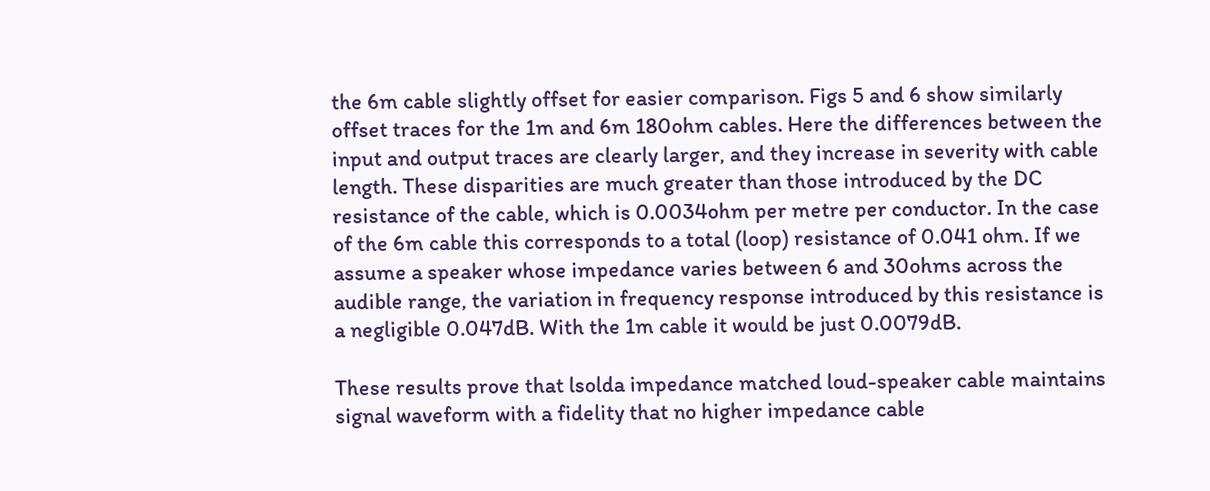the 6m cable slightly offset for easier comparison. Figs 5 and 6 show similarly offset traces for the 1m and 6m 180ohm cables. Here the differences between the input and output traces are clearly larger, and they increase in severity with cable length. These disparities are much greater than those introduced by the DC resistance of the cable, which is 0.0034ohm per metre per conductor. In the case of the 6m cable this corresponds to a total (loop) resistance of 0.041 ohm. If we assume a speaker whose impedance varies between 6 and 30ohms across the audible range, the variation in frequency response introduced by this resistance is a negligible 0.047dB. With the 1m cable it would be just 0.0079dB.

These results prove that lsolda impedance matched loud-speaker cable maintains signal waveform with a fidelity that no higher impedance cable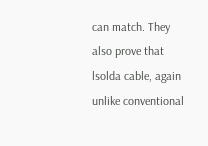can match. They also prove that lsolda cable, again unlike conventional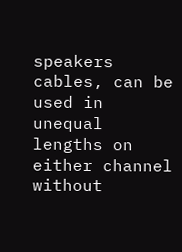speakers cables, can be used in unequal lengths on either channel without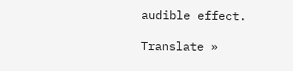audible effect.

Translate »